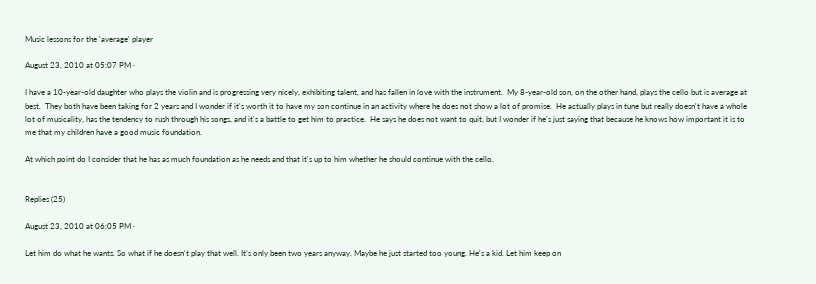Music lessons for the 'average' player

August 23, 2010 at 05:07 PM ·

I have a 10-year-old daughter who plays the violin and is progressing very nicely, exhibiting talent, and has fallen in love with the instrument.  My 8-year-old son, on the other hand, plays the cello but is average at best.  They both have been taking for 2 years and I wonder if it's worth it to have my son continue in an activity where he does not show a lot of promise.  He actually plays in tune but really doesn't have a whole lot of musicality, has the tendency to rush through his songs, and it's a battle to get him to practice.  He says he does not want to quit, but I wonder if he's just saying that because he knows how important it is to me that my children have a good music foundation.

At which point do I consider that he has as much foundation as he needs and that it's up to him whether he should continue with the cello.


Replies (25)

August 23, 2010 at 06:05 PM ·

Let him do what he wants. So what if he doesn't play that well. It's only been two years anyway. Maybe he just started too young. He's a kid. Let him keep on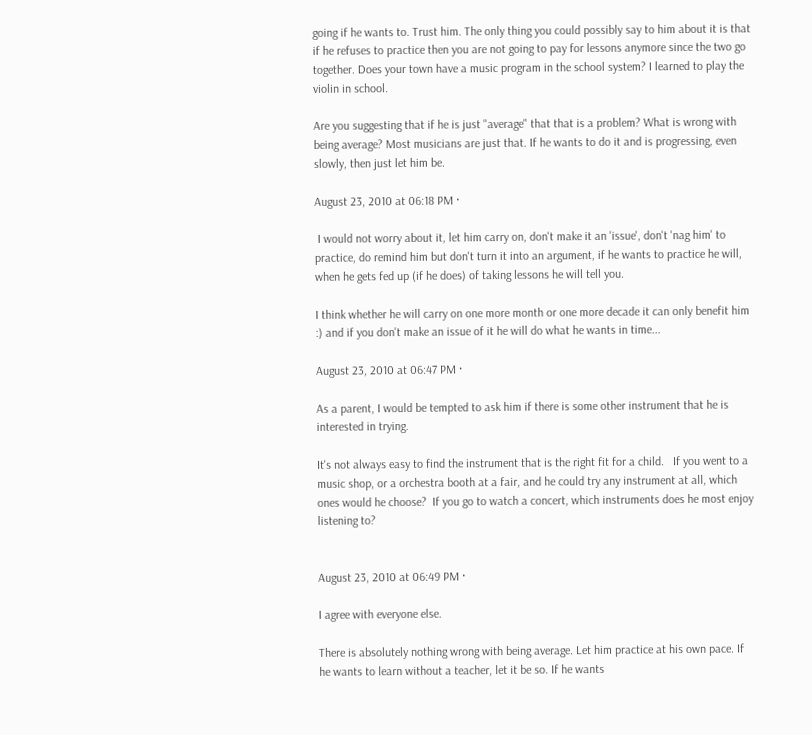going if he wants to. Trust him. The only thing you could possibly say to him about it is that if he refuses to practice then you are not going to pay for lessons anymore since the two go together. Does your town have a music program in the school system? I learned to play the violin in school.

Are you suggesting that if he is just "average" that that is a problem? What is wrong with being average? Most musicians are just that. If he wants to do it and is progressing, even slowly, then just let him be.

August 23, 2010 at 06:18 PM ·

 I would not worry about it, let him carry on, don't make it an 'issue', don't 'nag him' to practice, do remind him but don't turn it into an argument, if he wants to practice he will, when he gets fed up (if he does) of taking lessons he will tell you.

I think whether he will carry on one more month or one more decade it can only benefit him :) and if you don't make an issue of it he will do what he wants in time...

August 23, 2010 at 06:47 PM ·

As a parent, I would be tempted to ask him if there is some other instrument that he is interested in trying.

It's not always easy to find the instrument that is the right fit for a child.   If you went to a music shop, or a orchestra booth at a fair, and he could try any instrument at all, which ones would he choose?  If you go to watch a concert, which instruments does he most enjoy listening to?


August 23, 2010 at 06:49 PM ·

I agree with everyone else.

There is absolutely nothing wrong with being average. Let him practice at his own pace. If he wants to learn without a teacher, let it be so. If he wants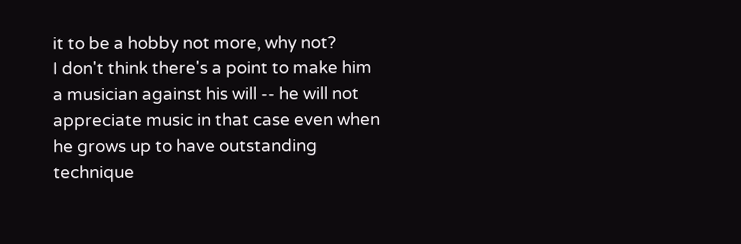it to be a hobby not more, why not?
I don't think there's a point to make him a musician against his will -- he will not appreciate music in that case even when he grows up to have outstanding technique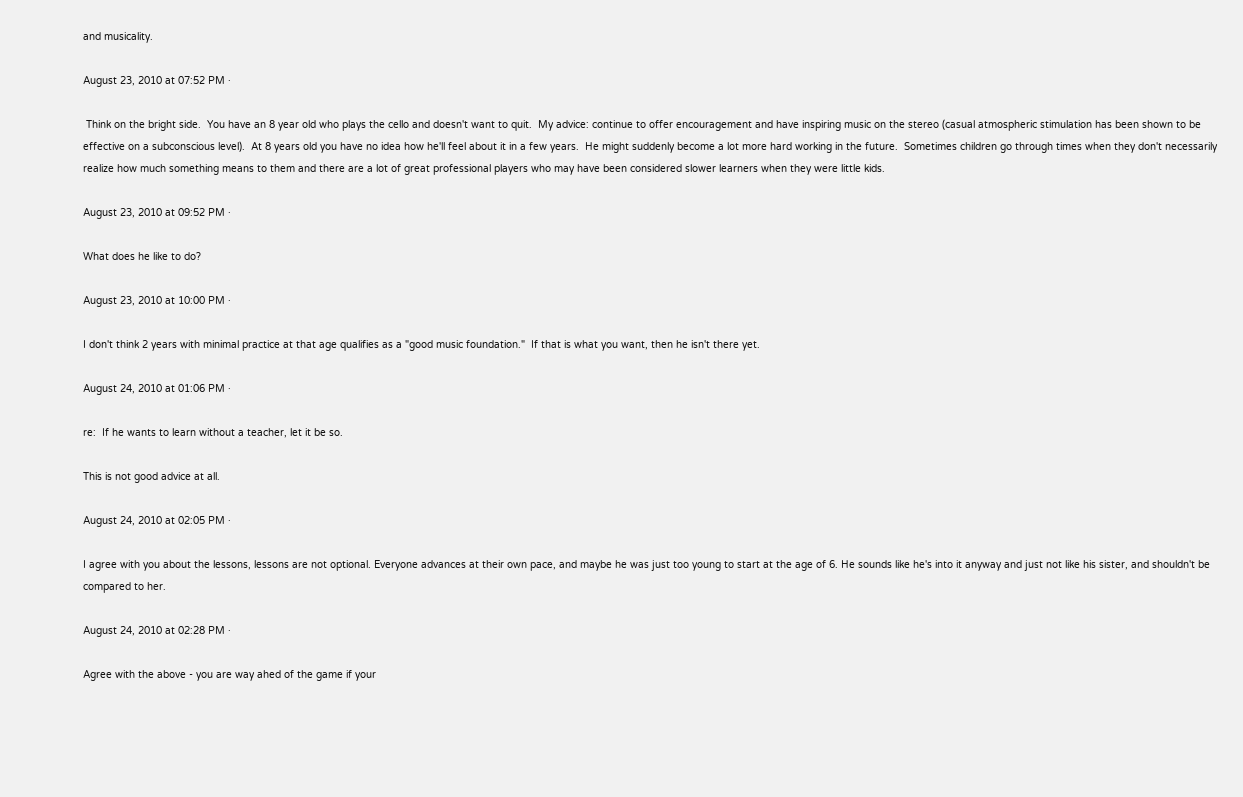and musicality.

August 23, 2010 at 07:52 PM ·

 Think on the bright side.  You have an 8 year old who plays the cello and doesn't want to quit.  My advice: continue to offer encouragement and have inspiring music on the stereo (casual atmospheric stimulation has been shown to be effective on a subconscious level).  At 8 years old you have no idea how he'll feel about it in a few years.  He might suddenly become a lot more hard working in the future.  Sometimes children go through times when they don't necessarily realize how much something means to them and there are a lot of great professional players who may have been considered slower learners when they were little kids.

August 23, 2010 at 09:52 PM ·

What does he like to do?

August 23, 2010 at 10:00 PM ·

I don't think 2 years with minimal practice at that age qualifies as a "good music foundation."  If that is what you want, then he isn't there yet.

August 24, 2010 at 01:06 PM ·

re:  If he wants to learn without a teacher, let it be so.

This is not good advice at all.

August 24, 2010 at 02:05 PM ·

I agree with you about the lessons, lessons are not optional. Everyone advances at their own pace, and maybe he was just too young to start at the age of 6. He sounds like he's into it anyway and just not like his sister, and shouldn't be compared to her.

August 24, 2010 at 02:28 PM ·

Agree with the above - you are way ahed of the game if your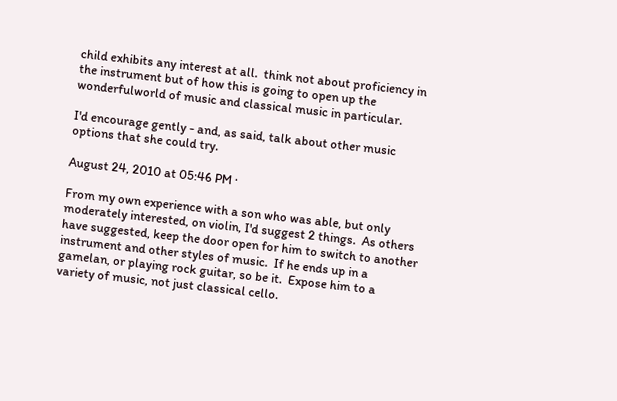child exhibits any interest at all.  think not about proficiency in the instrument but of how this is going to open up the wonderfulworld of music and classical music in particular.

I'd encourage gently - and, as said, talk about other music options that she could try.

August 24, 2010 at 05:46 PM ·

From my own experience with a son who was able, but only moderately interested, on violin, I'd suggest 2 things.  As others have suggested, keep the door open for him to switch to another instrument and other styles of music.  If he ends up in a gamelan, or playing rock guitar, so be it.  Expose him to a variety of music, not just classical cello.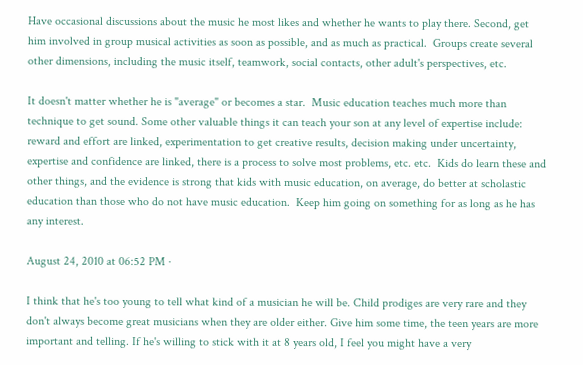Have occasional discussions about the music he most likes and whether he wants to play there. Second, get him involved in group musical activities as soon as possible, and as much as practical.  Groups create several other dimensions, including the music itself, teamwork, social contacts, other adult's perspectives, etc.

It doesn't matter whether he is "average" or becomes a star.  Music education teaches much more than technique to get sound. Some other valuable things it can teach your son at any level of expertise include: reward and effort are linked, experimentation to get creative results, decision making under uncertainty, expertise and confidence are linked, there is a process to solve most problems, etc. etc.  Kids do learn these and other things, and the evidence is strong that kids with music education, on average, do better at scholastic education than those who do not have music education.  Keep him going on something for as long as he has any interest.

August 24, 2010 at 06:52 PM ·

I think that he's too young to tell what kind of a musician he will be. Child prodiges are very rare and they don't always become great musicians when they are older either. Give him some time, the teen years are more important and telling. If he's willing to stick with it at 8 years old, I feel you might have a very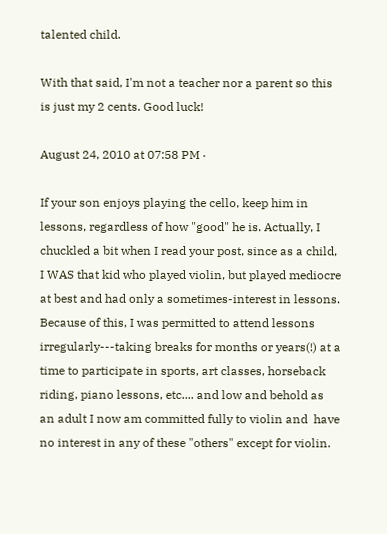talented child.

With that said, I'm not a teacher nor a parent so this is just my 2 cents. Good luck!

August 24, 2010 at 07:58 PM ·

If your son enjoys playing the cello, keep him in lessons, regardless of how "good" he is. Actually, I chuckled a bit when I read your post, since as a child, I WAS that kid who played violin, but played mediocre at best and had only a sometimes-interest in lessons. Because of this, I was permitted to attend lessons irregularly---taking breaks for months or years(!) at a time to participate in sports, art classes, horseback riding, piano lessons, etc.... and low and behold as an adult I now am committed fully to violin and  have no interest in any of these "others" except for violin.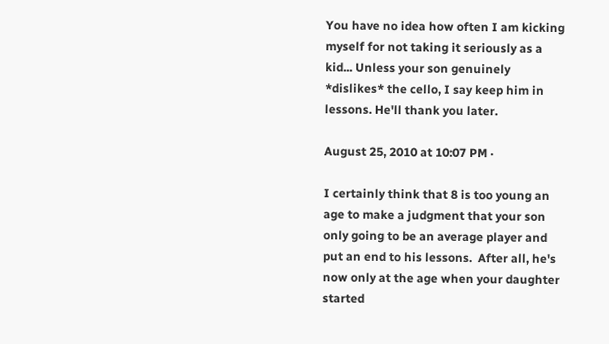You have no idea how often I am kicking myself for not taking it seriously as a kid... Unless your son genuinely *dislikes* the cello, I say keep him in lessons. He'll thank you later.

August 25, 2010 at 10:07 PM ·

I certainly think that 8 is too young an age to make a judgment that your son only going to be an average player and put an end to his lessons.  After all, he's now only at the age when your daughter started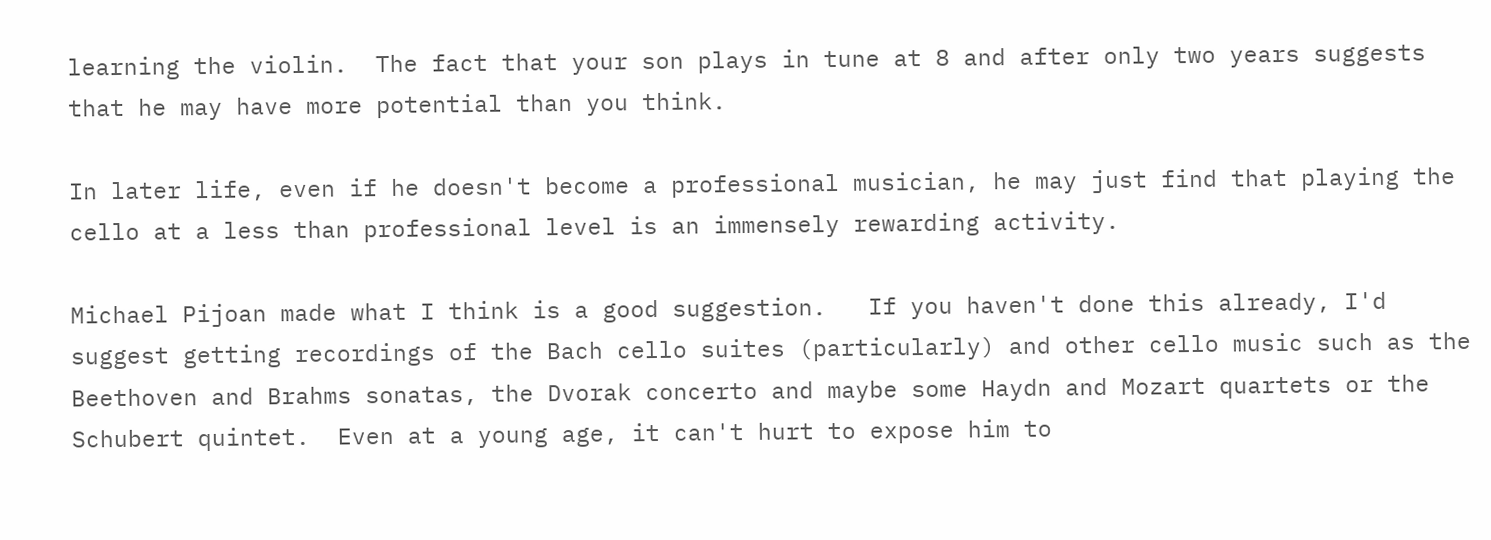learning the violin.  The fact that your son plays in tune at 8 and after only two years suggests that he may have more potential than you think.

In later life, even if he doesn't become a professional musician, he may just find that playing the cello at a less than professional level is an immensely rewarding activity.

Michael Pijoan made what I think is a good suggestion.   If you haven't done this already, I'd suggest getting recordings of the Bach cello suites (particularly) and other cello music such as the Beethoven and Brahms sonatas, the Dvorak concerto and maybe some Haydn and Mozart quartets or the Schubert quintet.  Even at a young age, it can't hurt to expose him to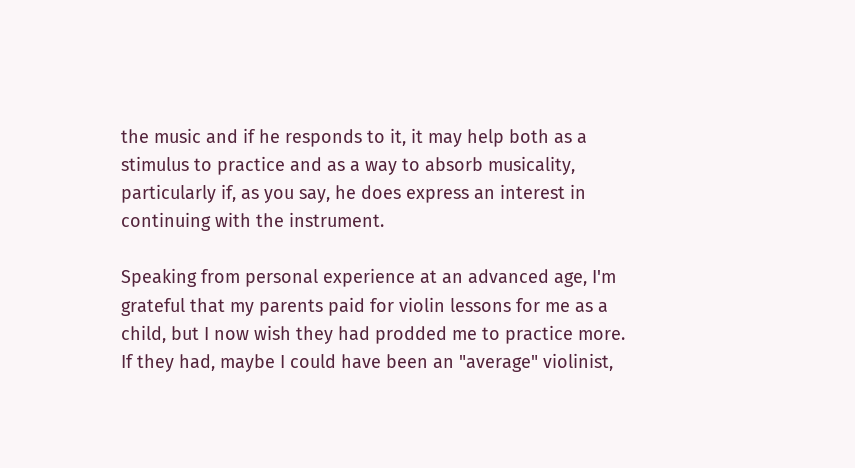the music and if he responds to it, it may help both as a stimulus to practice and as a way to absorb musicality, particularly if, as you say, he does express an interest in continuing with the instrument.

Speaking from personal experience at an advanced age, I'm grateful that my parents paid for violin lessons for me as a child, but I now wish they had prodded me to practice more.  If they had, maybe I could have been an "average" violinist,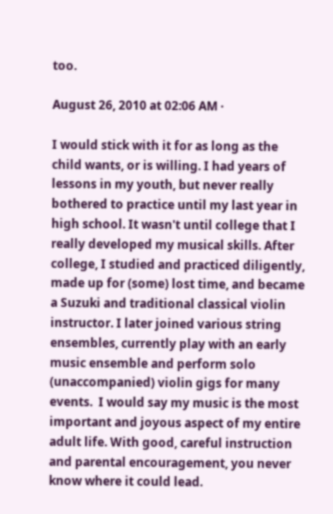too.

August 26, 2010 at 02:06 AM ·

I would stick with it for as long as the child wants, or is willing. I had years of lessons in my youth, but never really bothered to practice until my last year in high school. It wasn't until college that I really developed my musical skills. After college, I studied and practiced diligently, made up for (some) lost time, and became a Suzuki and traditional classical violin instructor. I later joined various string ensembles, currently play with an early music ensemble and perform solo (unaccompanied) violin gigs for many events.  I would say my music is the most important and joyous aspect of my entire adult life. With good, careful instruction and parental encouragement, you never know where it could lead.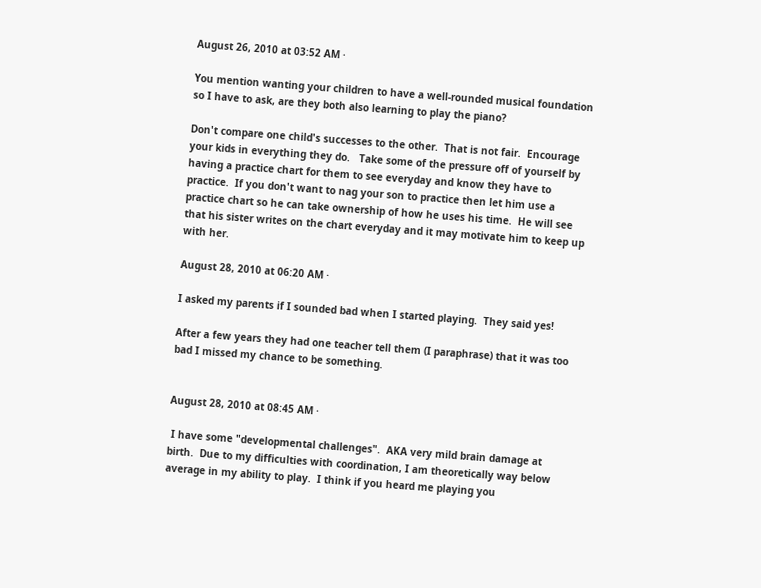August 26, 2010 at 03:52 AM ·

You mention wanting your children to have a well-rounded musical foundation so I have to ask, are they both also learning to play the piano?

Don't compare one child's successes to the other.  That is not fair.  Encourage your kids in everything they do.   Take some of the pressure off of yourself by having a practice chart for them to see everyday and know they have to practice.  If you don't want to nag your son to practice then let him use a practice chart so he can take ownership of how he uses his time.  He will see that his sister writes on the chart everyday and it may motivate him to keep up with her.

August 28, 2010 at 06:20 AM ·

I asked my parents if I sounded bad when I started playing.  They said yes!

After a few years they had one teacher tell them (I paraphrase) that it was too bad I missed my chance to be something.


August 28, 2010 at 08:45 AM ·

 I have some "developmental challenges".  AKA very mild brain damage at birth.  Due to my difficulties with coordination, I am theoretically way below average in my ability to play.  I think if you heard me playing you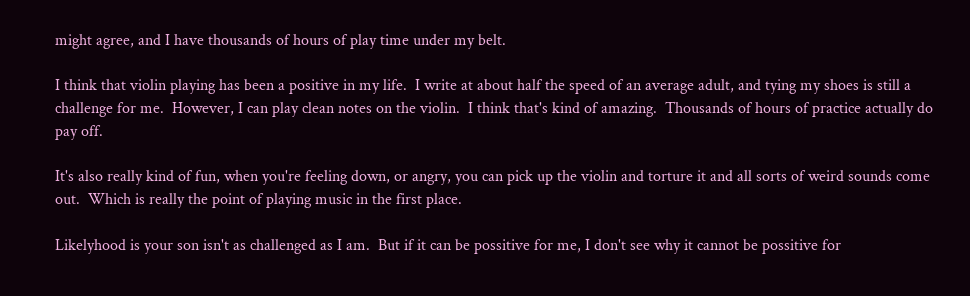might agree, and I have thousands of hours of play time under my belt.

I think that violin playing has been a positive in my life.  I write at about half the speed of an average adult, and tying my shoes is still a challenge for me.  However, I can play clean notes on the violin.  I think that's kind of amazing.  Thousands of hours of practice actually do pay off.

It's also really kind of fun, when you're feeling down, or angry, you can pick up the violin and torture it and all sorts of weird sounds come out.  Which is really the point of playing music in the first place.

Likelyhood is your son isn't as challenged as I am.  But if it can be possitive for me, I don't see why it cannot be possitive for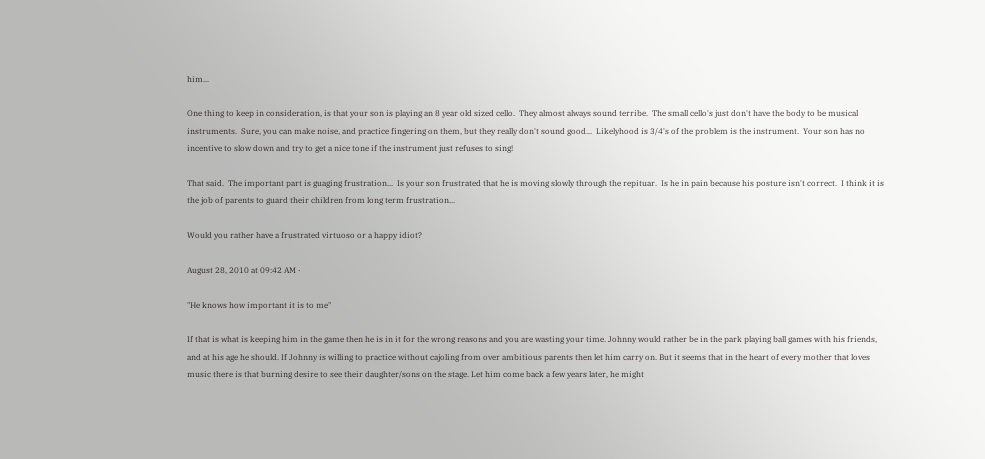him...

One thing to keep in consideration, is that your son is playing an 8 year old sized cello.  They almost always sound terribe.  The small cello's just don't have the body to be musical instruments.  Sure, you can make noise, and practice fingering on them, but they really don't sound good...  Likelyhood is 3/4's of the problem is the instrument.  Your son has no incentive to slow down and try to get a nice tone if the instrument just refuses to sing!

That said.  The important part is guaging frustration...  Is your son frustrated that he is moving slowly through the repituar.  Is he in pain because his posture isn't correct.  I think it is the job of parents to guard their children from long term frustration...

Would you rather have a frustrated virtuoso or a happy idiot?

August 28, 2010 at 09:42 AM ·

"He knows how important it is to me"

If that is what is keeping him in the game then he is in it for the wrong reasons and you are wasting your time. Johnny would rather be in the park playing ball games with his friends, and at his age he should. If Johnny is willing to practice without cajoling from over ambitious parents then let him carry on. But it seems that in the heart of every mother that loves music there is that burning desire to see their daughter/sons on the stage. Let him come back a few years later, he might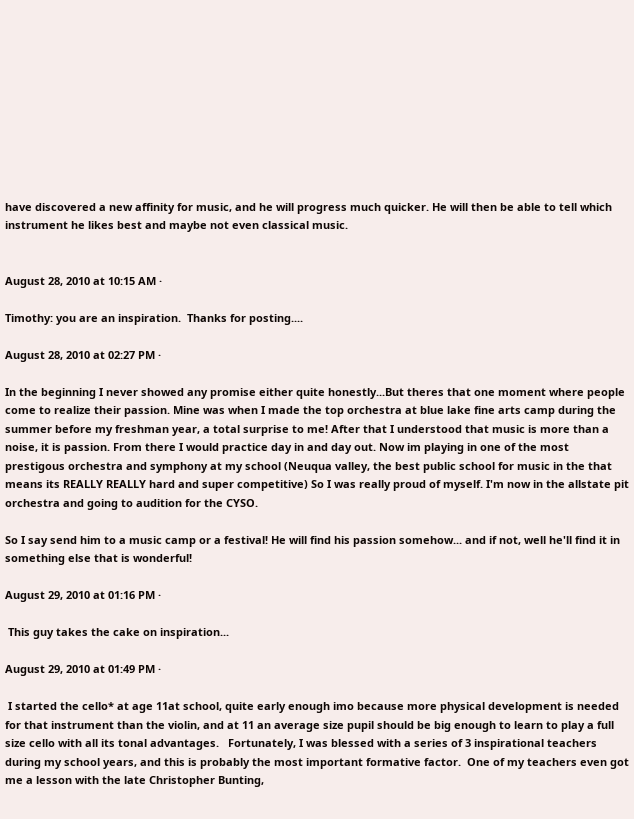have discovered a new affinity for music, and he will progress much quicker. He will then be able to tell which instrument he likes best and maybe not even classical music.


August 28, 2010 at 10:15 AM ·

Timothy: you are an inspiration.  Thanks for posting....

August 28, 2010 at 02:27 PM ·

In the beginning I never showed any promise either quite honestly...But theres that one moment where people come to realize their passion. Mine was when I made the top orchestra at blue lake fine arts camp during the summer before my freshman year, a total surprise to me! After that I understood that music is more than a noise, it is passion. From there I would practice day in and day out. Now im playing in one of the most prestigous orchestra and symphony at my school (Neuqua valley, the best public school for music in the that means its REALLY REALLY hard and super competitive) So I was really proud of myself. I'm now in the allstate pit orchestra and going to audition for the CYSO.

So I say send him to a music camp or a festival! He will find his passion somehow... and if not, well he'll find it in something else that is wonderful!

August 29, 2010 at 01:16 PM ·

 This guy takes the cake on inspiration...

August 29, 2010 at 01:49 PM ·

 I started the cello* at age 11at school, quite early enough imo because more physical development is needed for that instrument than the violin, and at 11 an average size pupil should be big enough to learn to play a full size cello with all its tonal advantages.   Fortunately, I was blessed with a series of 3 inspirational teachers during my school years, and this is probably the most important formative factor.  One of my teachers even got me a lesson with the late Christopher Bunting,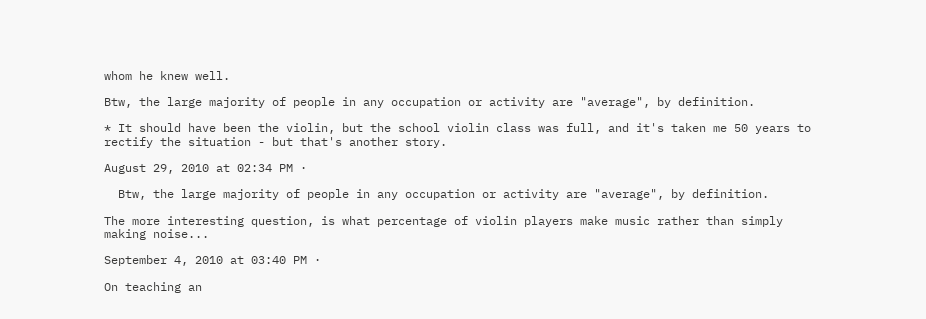whom he knew well.

Btw, the large majority of people in any occupation or activity are "average", by definition.

* It should have been the violin, but the school violin class was full, and it's taken me 50 years to rectify the situation - but that's another story.

August 29, 2010 at 02:34 PM ·

  Btw, the large majority of people in any occupation or activity are "average", by definition.

The more interesting question, is what percentage of violin players make music rather than simply making noise...

September 4, 2010 at 03:40 PM ·

On teaching an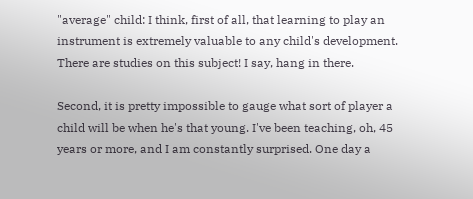"average" child: I think, first of all, that learning to play an instrument is extremely valuable to any child's development. There are studies on this subject! I say, hang in there.

Second, it is pretty impossible to gauge what sort of player a child will be when he's that young. I've been teaching, oh, 45 years or more, and I am constantly surprised. One day a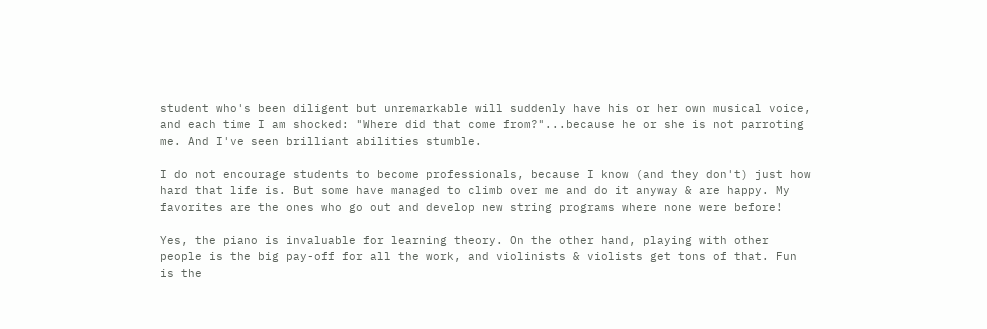student who's been diligent but unremarkable will suddenly have his or her own musical voice, and each time I am shocked: "Where did that come from?"...because he or she is not parroting me. And I've seen brilliant abilities stumble.

I do not encourage students to become professionals, because I know (and they don't) just how hard that life is. But some have managed to climb over me and do it anyway & are happy. My favorites are the ones who go out and develop new string programs where none were before!

Yes, the piano is invaluable for learning theory. On the other hand, playing with other people is the big pay-off for all the work, and violinists & violists get tons of that. Fun is the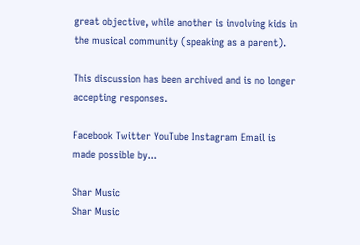great objective, while another is involving kids in the musical community (speaking as a parent).

This discussion has been archived and is no longer accepting responses.

Facebook Twitter YouTube Instagram Email is made possible by...

Shar Music
Shar Music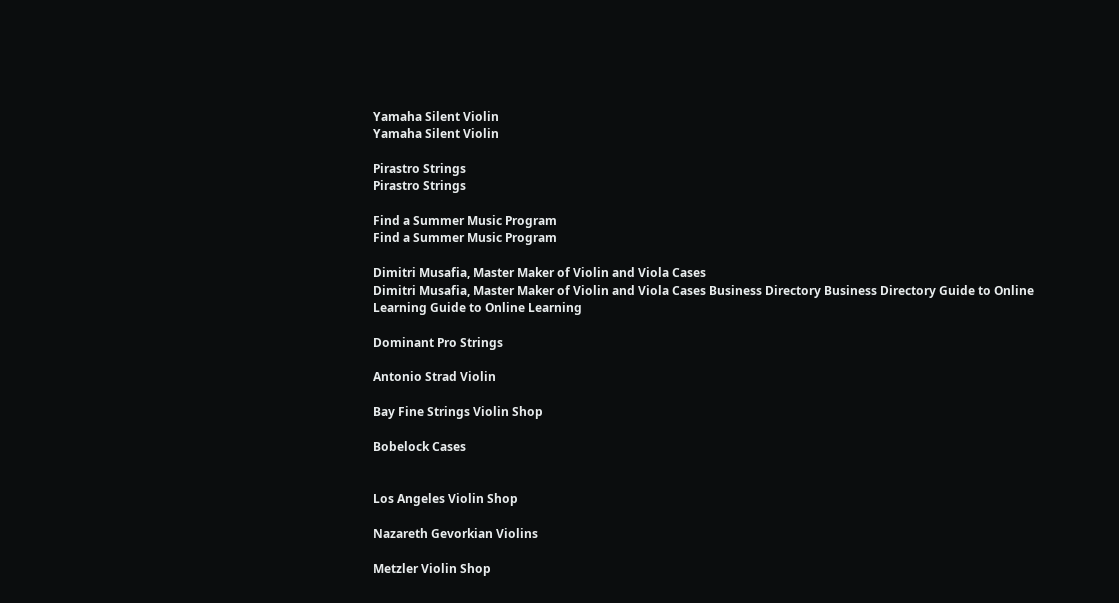Yamaha Silent Violin
Yamaha Silent Violin

Pirastro Strings
Pirastro Strings

Find a Summer Music Program
Find a Summer Music Program

Dimitri Musafia, Master Maker of Violin and Viola Cases
Dimitri Musafia, Master Maker of Violin and Viola Cases Business Directory Business Directory Guide to Online Learning Guide to Online Learning

Dominant Pro Strings

Antonio Strad Violin

Bay Fine Strings Violin Shop

Bobelock Cases


Los Angeles Violin Shop

Nazareth Gevorkian Violins

Metzler Violin Shop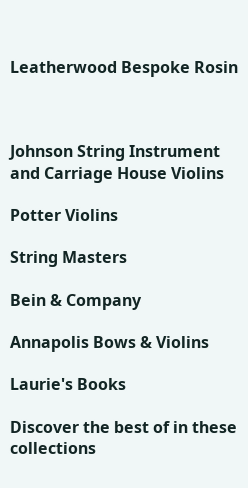Leatherwood Bespoke Rosin



Johnson String Instrument and Carriage House Violins

Potter Violins

String Masters

Bein & Company

Annapolis Bows & Violins

Laurie's Books

Discover the best of in these collections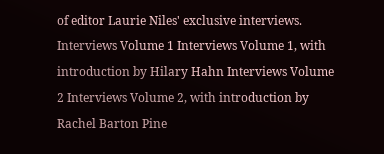of editor Laurie Niles' exclusive interviews. Interviews Volume 1 Interviews Volume 1, with introduction by Hilary Hahn Interviews Volume 2 Interviews Volume 2, with introduction by Rachel Barton Pine